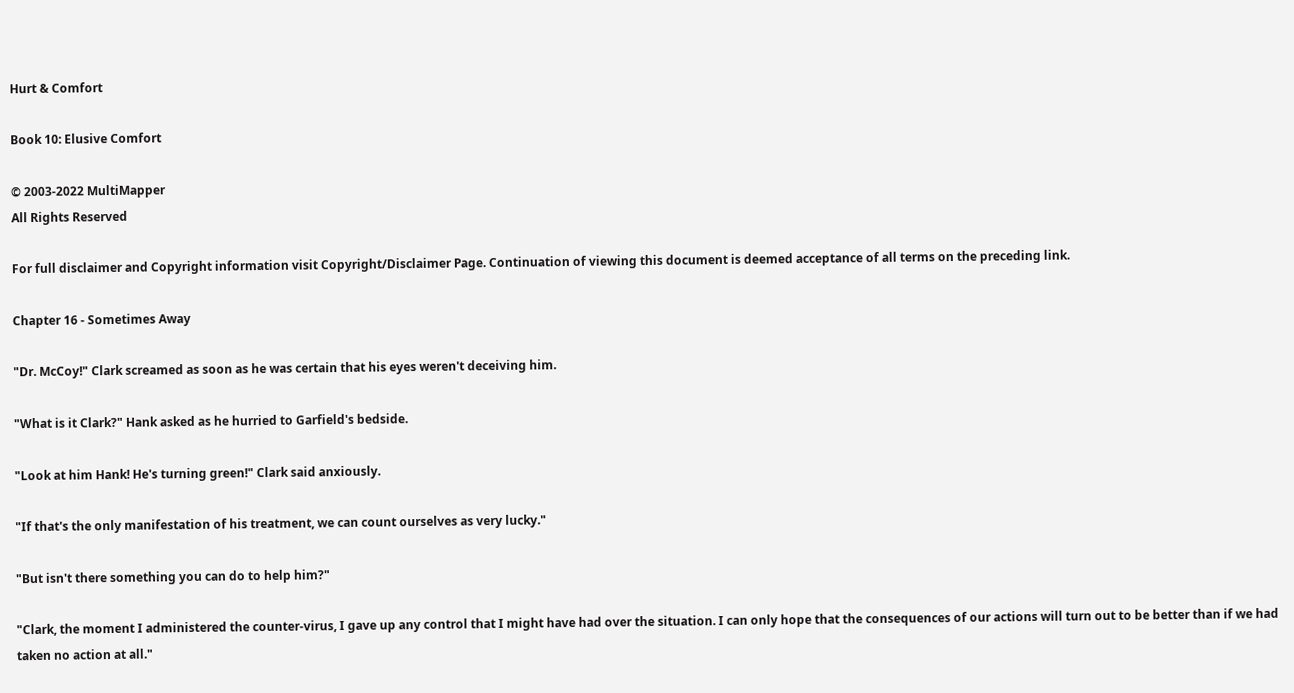Hurt & Comfort

Book 10: Elusive Comfort

© 2003-2022 MultiMapper
All Rights Reserved

For full disclaimer and Copyright information visit Copyright/Disclaimer Page. Continuation of viewing this document is deemed acceptance of all terms on the preceding link.

Chapter 16 - Sometimes Away

"Dr. McCoy!" Clark screamed as soon as he was certain that his eyes weren't deceiving him.

"What is it Clark?" Hank asked as he hurried to Garfield's bedside.

"Look at him Hank! He's turning green!" Clark said anxiously.

"If that's the only manifestation of his treatment, we can count ourselves as very lucky."

"But isn't there something you can do to help him?"

"Clark, the moment I administered the counter-virus, I gave up any control that I might have had over the situation. I can only hope that the consequences of our actions will turn out to be better than if we had taken no action at all."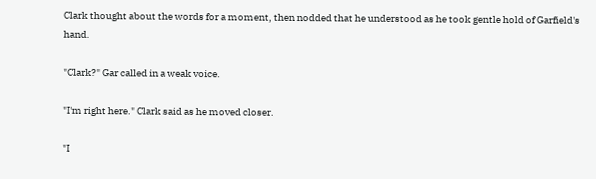Clark thought about the words for a moment, then nodded that he understood as he took gentle hold of Garfield's hand.

"Clark?" Gar called in a weak voice.

"I'm right here." Clark said as he moved closer.

"I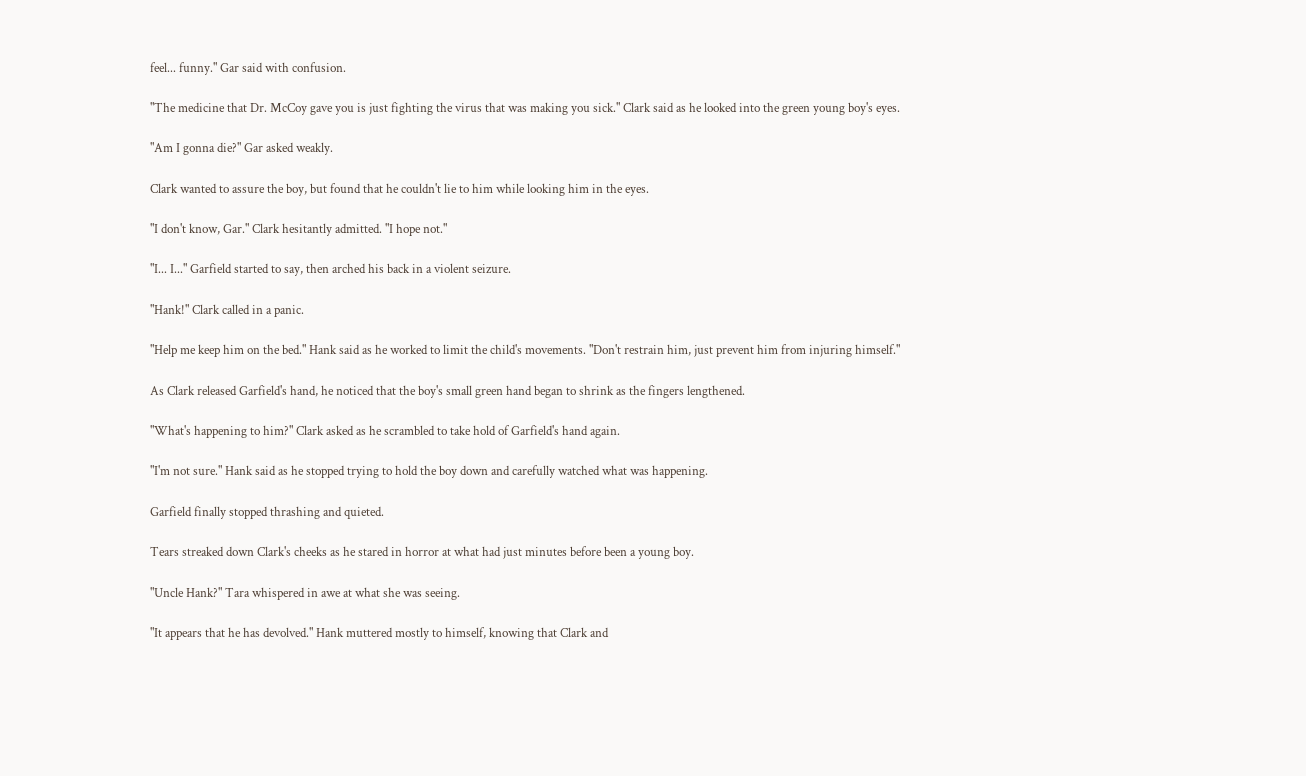feel... funny." Gar said with confusion.

"The medicine that Dr. McCoy gave you is just fighting the virus that was making you sick." Clark said as he looked into the green young boy's eyes.

"Am I gonna die?" Gar asked weakly.

Clark wanted to assure the boy, but found that he couldn't lie to him while looking him in the eyes.

"I don't know, Gar." Clark hesitantly admitted. "I hope not."

"I... I..." Garfield started to say, then arched his back in a violent seizure.

"Hank!" Clark called in a panic.

"Help me keep him on the bed." Hank said as he worked to limit the child's movements. "Don't restrain him, just prevent him from injuring himself."

As Clark released Garfield's hand, he noticed that the boy's small green hand began to shrink as the fingers lengthened.

"What's happening to him?" Clark asked as he scrambled to take hold of Garfield's hand again.

"I'm not sure." Hank said as he stopped trying to hold the boy down and carefully watched what was happening.

Garfield finally stopped thrashing and quieted.

Tears streaked down Clark's cheeks as he stared in horror at what had just minutes before been a young boy.

"Uncle Hank?" Tara whispered in awe at what she was seeing.

"It appears that he has devolved." Hank muttered mostly to himself, knowing that Clark and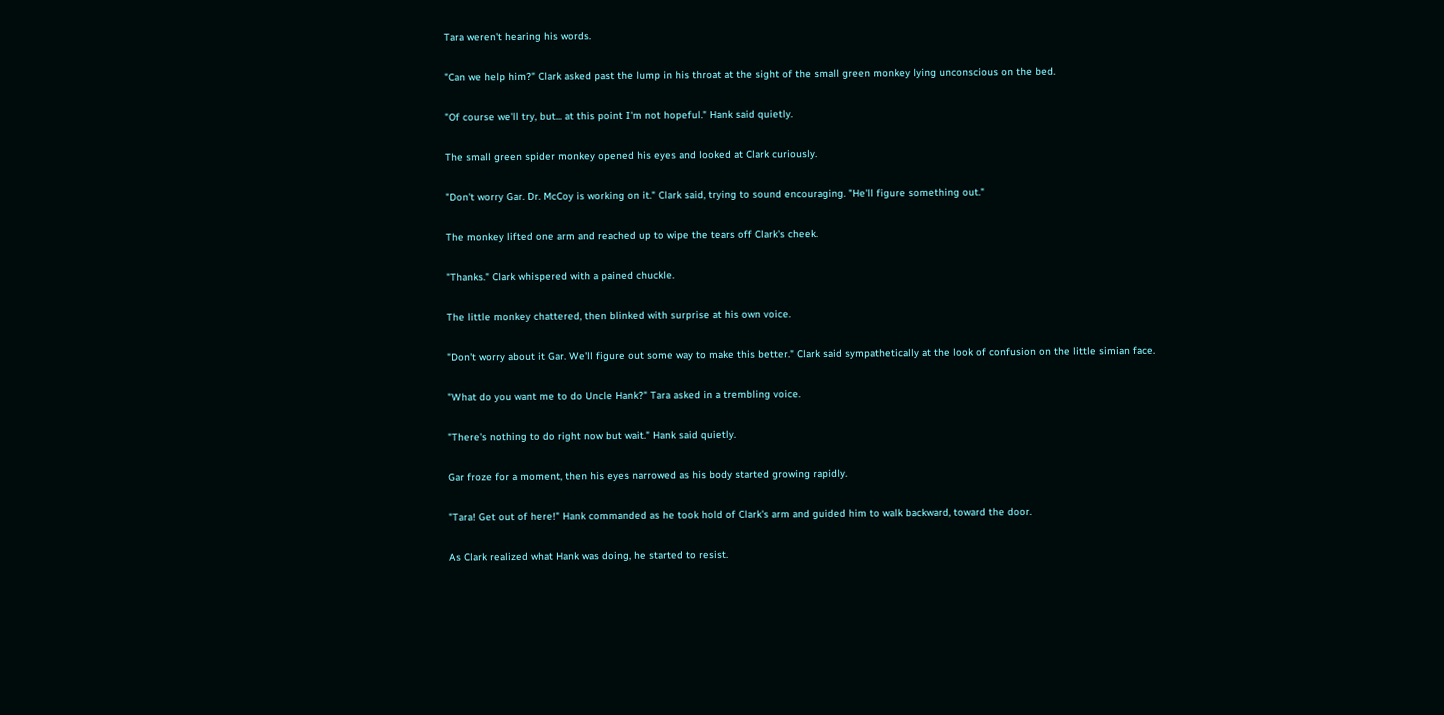Tara weren't hearing his words.

"Can we help him?" Clark asked past the lump in his throat at the sight of the small green monkey lying unconscious on the bed.

"Of course we'll try, but... at this point I'm not hopeful." Hank said quietly.

The small green spider monkey opened his eyes and looked at Clark curiously.

"Don't worry Gar. Dr. McCoy is working on it." Clark said, trying to sound encouraging. "He'll figure something out."

The monkey lifted one arm and reached up to wipe the tears off Clark's cheek.

"Thanks." Clark whispered with a pained chuckle.

The little monkey chattered, then blinked with surprise at his own voice.

"Don't worry about it Gar. We'll figure out some way to make this better." Clark said sympathetically at the look of confusion on the little simian face.

"What do you want me to do Uncle Hank?" Tara asked in a trembling voice.

"There's nothing to do right now but wait." Hank said quietly.

Gar froze for a moment, then his eyes narrowed as his body started growing rapidly.

"Tara! Get out of here!" Hank commanded as he took hold of Clark's arm and guided him to walk backward, toward the door.

As Clark realized what Hank was doing, he started to resist.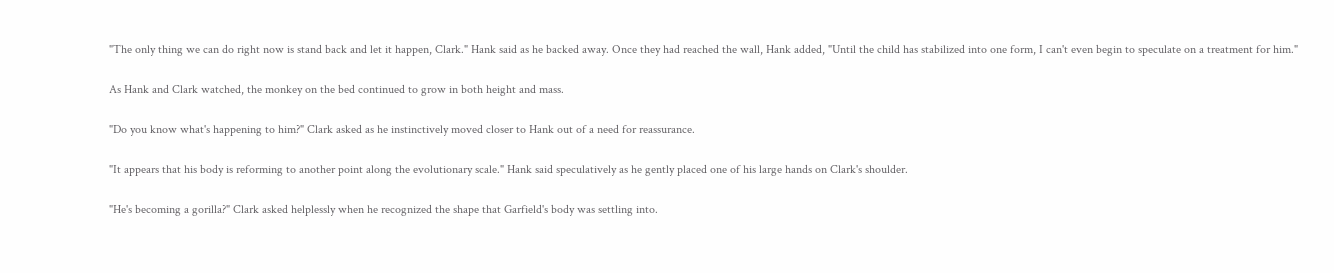"The only thing we can do right now is stand back and let it happen, Clark." Hank said as he backed away. Once they had reached the wall, Hank added, "Until the child has stabilized into one form, I can't even begin to speculate on a treatment for him."

As Hank and Clark watched, the monkey on the bed continued to grow in both height and mass.

"Do you know what's happening to him?" Clark asked as he instinctively moved closer to Hank out of a need for reassurance.

"It appears that his body is reforming to another point along the evolutionary scale." Hank said speculatively as he gently placed one of his large hands on Clark's shoulder.

"He's becoming a gorilla?" Clark asked helplessly when he recognized the shape that Garfield's body was settling into.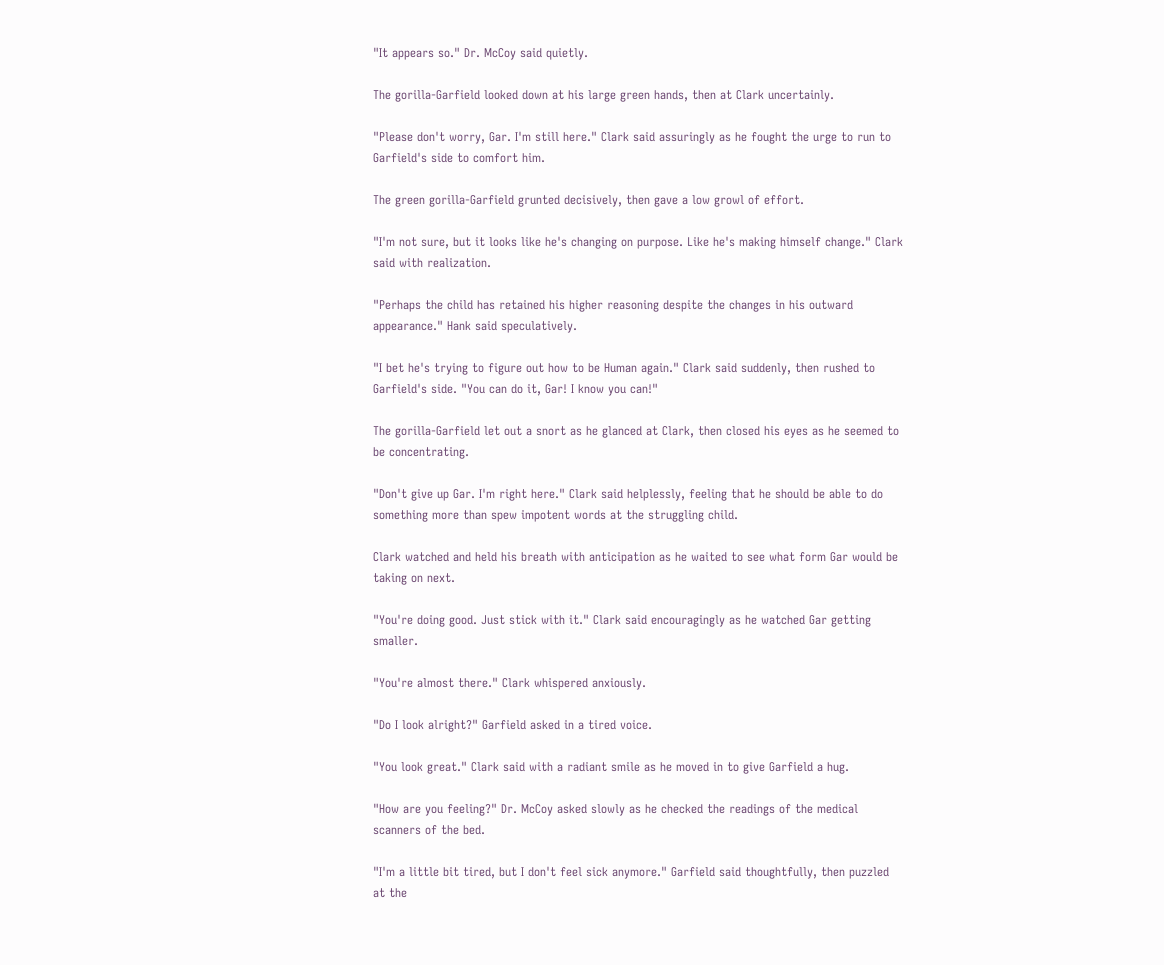"It appears so." Dr. McCoy said quietly.

The gorilla-Garfield looked down at his large green hands, then at Clark uncertainly.

"Please don't worry, Gar. I'm still here." Clark said assuringly as he fought the urge to run to Garfield's side to comfort him.

The green gorilla-Garfield grunted decisively, then gave a low growl of effort.

"I'm not sure, but it looks like he's changing on purpose. Like he's making himself change." Clark said with realization.

"Perhaps the child has retained his higher reasoning despite the changes in his outward appearance." Hank said speculatively.

"I bet he's trying to figure out how to be Human again." Clark said suddenly, then rushed to Garfield's side. "You can do it, Gar! I know you can!"

The gorilla-Garfield let out a snort as he glanced at Clark, then closed his eyes as he seemed to be concentrating.

"Don't give up Gar. I'm right here." Clark said helplessly, feeling that he should be able to do something more than spew impotent words at the struggling child.

Clark watched and held his breath with anticipation as he waited to see what form Gar would be taking on next.

"You're doing good. Just stick with it." Clark said encouragingly as he watched Gar getting smaller.

"You're almost there." Clark whispered anxiously.

"Do I look alright?" Garfield asked in a tired voice.

"You look great." Clark said with a radiant smile as he moved in to give Garfield a hug.

"How are you feeling?" Dr. McCoy asked slowly as he checked the readings of the medical scanners of the bed.

"I'm a little bit tired, but I don't feel sick anymore." Garfield said thoughtfully, then puzzled at the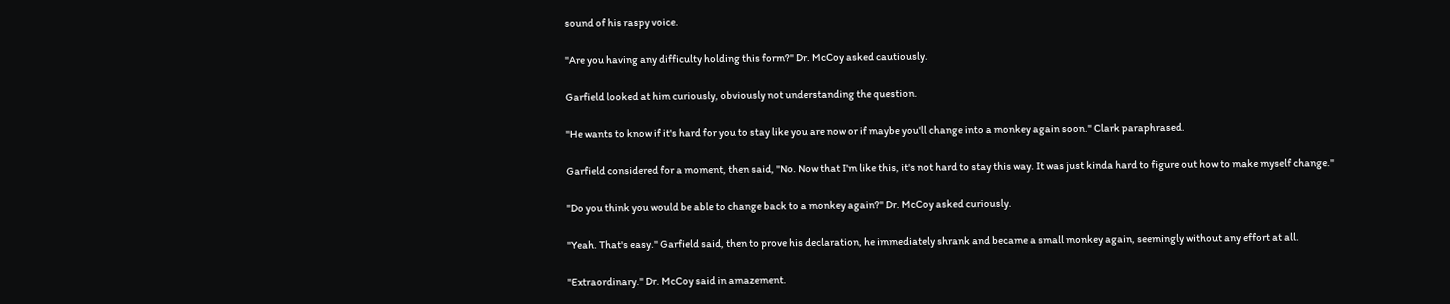sound of his raspy voice.

"Are you having any difficulty holding this form?" Dr. McCoy asked cautiously.

Garfield looked at him curiously, obviously not understanding the question.

"He wants to know if it's hard for you to stay like you are now or if maybe you'll change into a monkey again soon." Clark paraphrased.

Garfield considered for a moment, then said, "No. Now that I'm like this, it's not hard to stay this way. It was just kinda hard to figure out how to make myself change."

"Do you think you would be able to change back to a monkey again?" Dr. McCoy asked curiously.

"Yeah. That's easy." Garfield said, then to prove his declaration, he immediately shrank and became a small monkey again, seemingly without any effort at all.

"Extraordinary." Dr. McCoy said in amazement.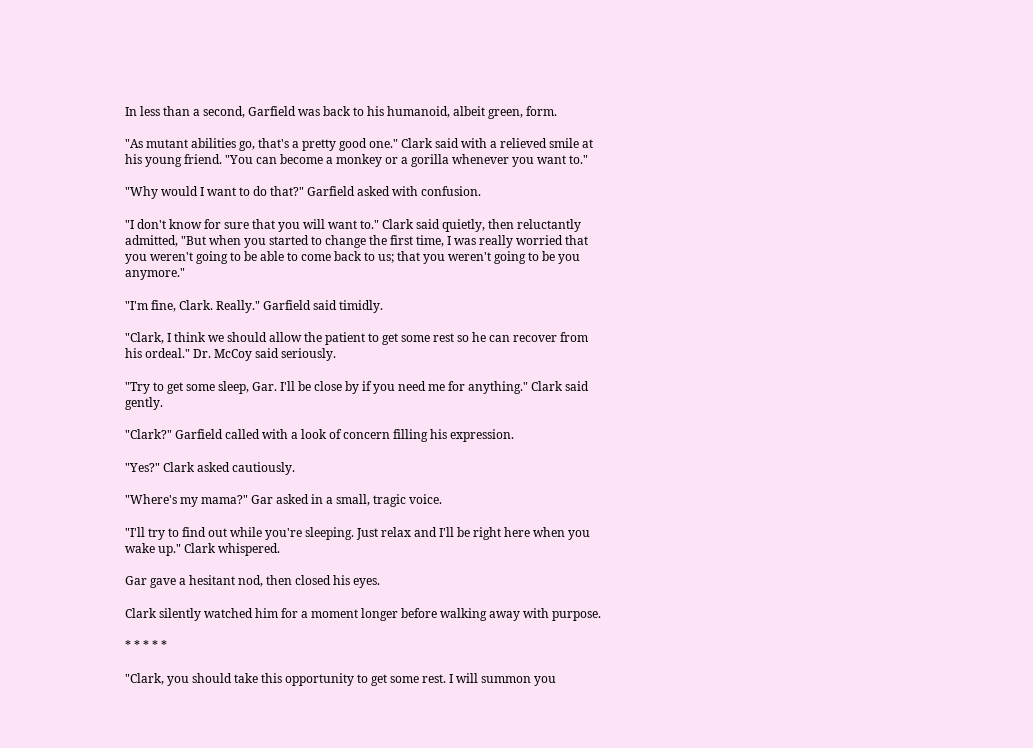In less than a second, Garfield was back to his humanoid, albeit green, form.

"As mutant abilities go, that's a pretty good one." Clark said with a relieved smile at his young friend. "You can become a monkey or a gorilla whenever you want to."

"Why would I want to do that?" Garfield asked with confusion.

"I don't know for sure that you will want to." Clark said quietly, then reluctantly admitted, "But when you started to change the first time, I was really worried that you weren't going to be able to come back to us; that you weren't going to be you anymore."

"I'm fine, Clark. Really." Garfield said timidly.

"Clark, I think we should allow the patient to get some rest so he can recover from his ordeal." Dr. McCoy said seriously.

"Try to get some sleep, Gar. I'll be close by if you need me for anything." Clark said gently.

"Clark?" Garfield called with a look of concern filling his expression.

"Yes?" Clark asked cautiously.

"Where's my mama?" Gar asked in a small, tragic voice.

"I'll try to find out while you're sleeping. Just relax and I'll be right here when you wake up." Clark whispered.

Gar gave a hesitant nod, then closed his eyes.

Clark silently watched him for a moment longer before walking away with purpose.

* * * * *

"Clark, you should take this opportunity to get some rest. I will summon you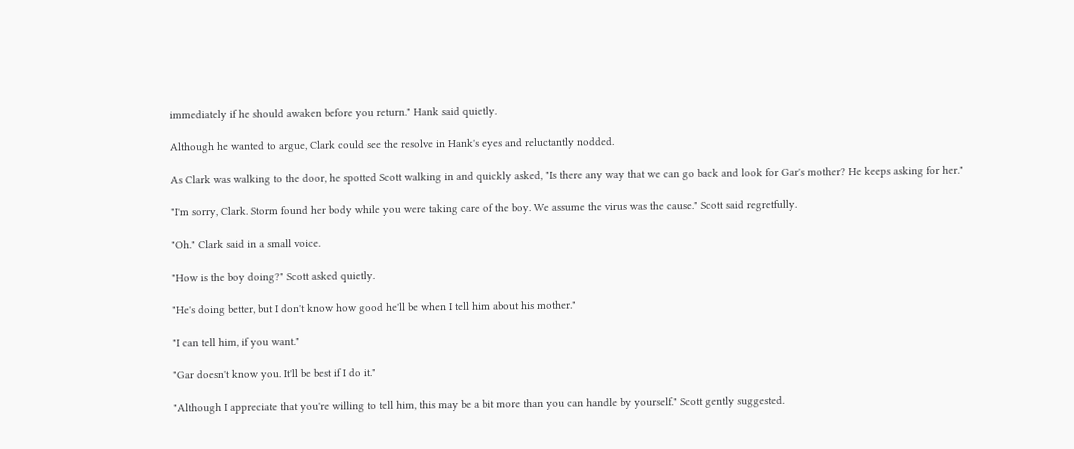immediately if he should awaken before you return." Hank said quietly.

Although he wanted to argue, Clark could see the resolve in Hank's eyes and reluctantly nodded.

As Clark was walking to the door, he spotted Scott walking in and quickly asked, "Is there any way that we can go back and look for Gar's mother? He keeps asking for her."

"I'm sorry, Clark. Storm found her body while you were taking care of the boy. We assume the virus was the cause." Scott said regretfully.

"Oh." Clark said in a small voice.

"How is the boy doing?" Scott asked quietly.

"He's doing better, but I don't know how good he'll be when I tell him about his mother."

"I can tell him, if you want."

"Gar doesn't know you. It'll be best if I do it."

"Although I appreciate that you're willing to tell him, this may be a bit more than you can handle by yourself." Scott gently suggested.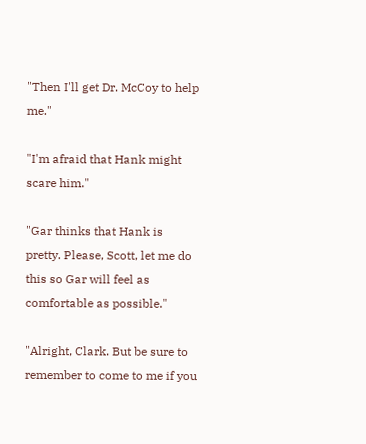"Then I'll get Dr. McCoy to help me."

"I'm afraid that Hank might scare him."

"Gar thinks that Hank is pretty. Please, Scott, let me do this so Gar will feel as comfortable as possible."

"Alright, Clark. But be sure to remember to come to me if you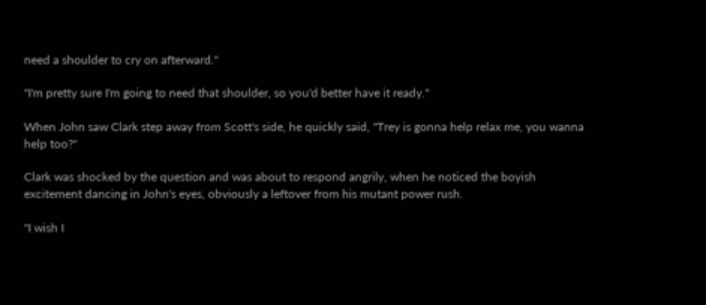need a shoulder to cry on afterward."

"I'm pretty sure I'm going to need that shoulder, so you'd better have it ready."

When John saw Clark step away from Scott's side, he quickly said, "Trey is gonna help relax me, you wanna help too?"

Clark was shocked by the question and was about to respond angrily, when he noticed the boyish excitement dancing in John's eyes, obviously a leftover from his mutant power rush.

"I wish I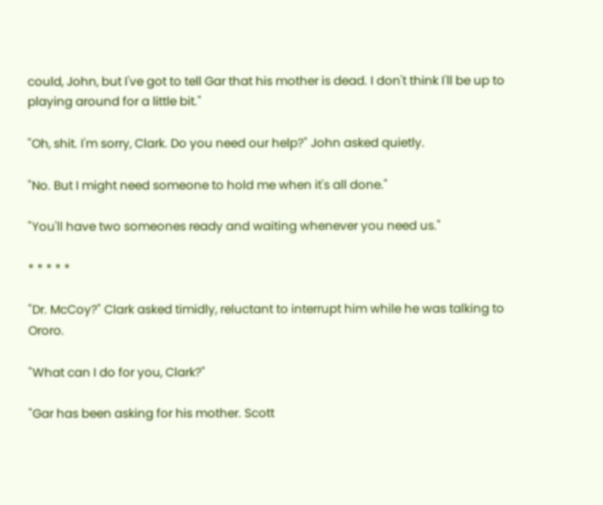could, John, but I've got to tell Gar that his mother is dead. I don't think I'll be up to playing around for a little bit."

"Oh, shit. I'm sorry, Clark. Do you need our help?" John asked quietly.

"No. But I might need someone to hold me when it's all done."

"You'll have two someones ready and waiting whenever you need us."

* * * * *

"Dr. McCoy?" Clark asked timidly, reluctant to interrupt him while he was talking to Ororo.

"What can I do for you, Clark?"

"Gar has been asking for his mother. Scott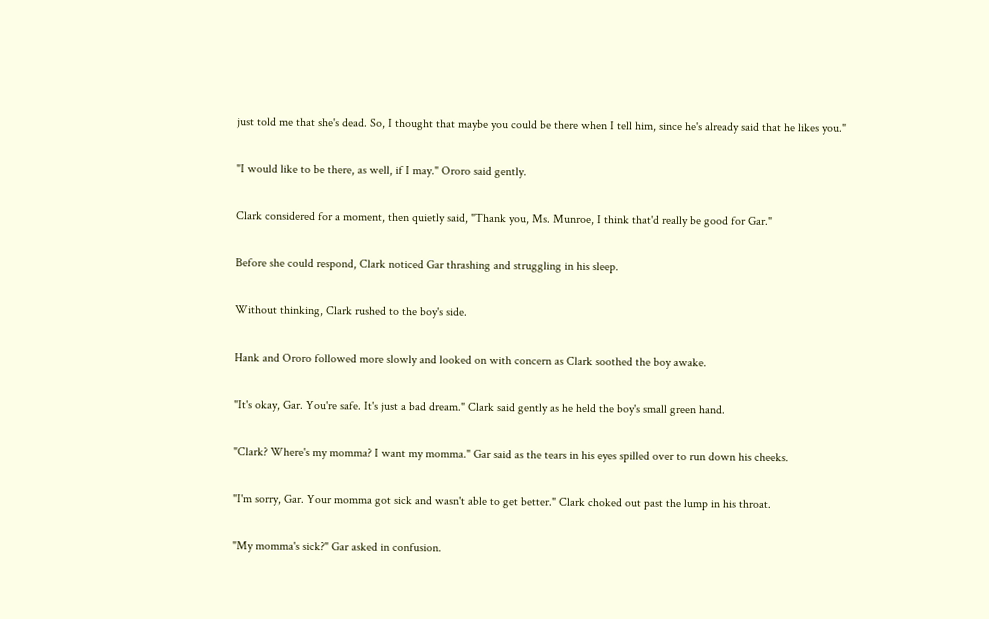just told me that she's dead. So, I thought that maybe you could be there when I tell him, since he's already said that he likes you."

"I would like to be there, as well, if I may." Ororo said gently.

Clark considered for a moment, then quietly said, "Thank you, Ms. Munroe, I think that'd really be good for Gar."

Before she could respond, Clark noticed Gar thrashing and struggling in his sleep.

Without thinking, Clark rushed to the boy's side.

Hank and Ororo followed more slowly and looked on with concern as Clark soothed the boy awake.

"It's okay, Gar. You're safe. It's just a bad dream." Clark said gently as he held the boy's small green hand.

"Clark? Where's my momma? I want my momma." Gar said as the tears in his eyes spilled over to run down his cheeks.

"I'm sorry, Gar. Your momma got sick and wasn't able to get better." Clark choked out past the lump in his throat.

"My momma's sick?" Gar asked in confusion.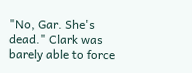"No, Gar. She's dead." Clark was barely able to force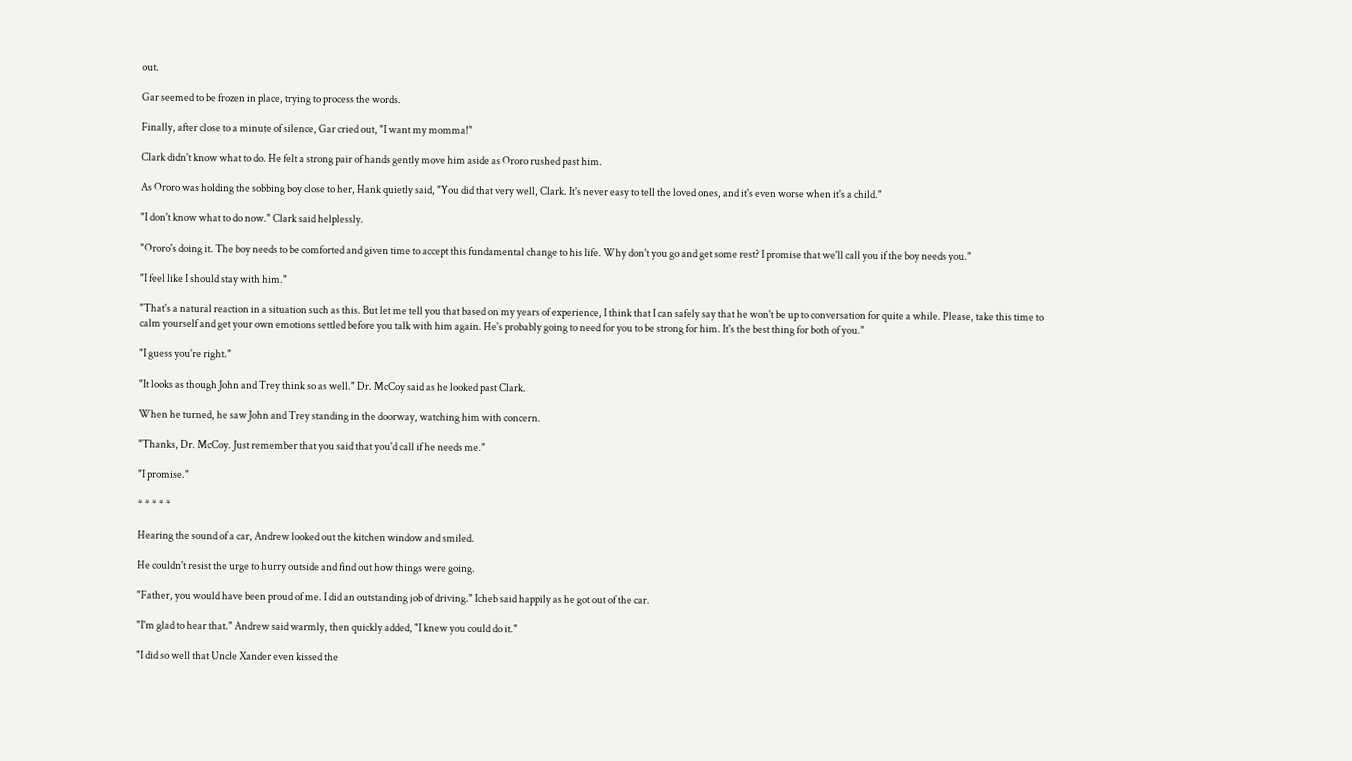out.

Gar seemed to be frozen in place, trying to process the words.

Finally, after close to a minute of silence, Gar cried out, "I want my momma!"

Clark didn't know what to do. He felt a strong pair of hands gently move him aside as Ororo rushed past him.

As Ororo was holding the sobbing boy close to her, Hank quietly said, "You did that very well, Clark. It's never easy to tell the loved ones, and it's even worse when it's a child."

"I don't know what to do now." Clark said helplessly.

"Ororo's doing it. The boy needs to be comforted and given time to accept this fundamental change to his life. Why don't you go and get some rest? I promise that we'll call you if the boy needs you."

"I feel like I should stay with him."

"That's a natural reaction in a situation such as this. But let me tell you that based on my years of experience, I think that I can safely say that he won't be up to conversation for quite a while. Please, take this time to calm yourself and get your own emotions settled before you talk with him again. He's probably going to need for you to be strong for him. It's the best thing for both of you."

"I guess you're right."

"It looks as though John and Trey think so as well." Dr. McCoy said as he looked past Clark.

When he turned, he saw John and Trey standing in the doorway, watching him with concern.

"Thanks, Dr. McCoy. Just remember that you said that you'd call if he needs me."

"I promise."

* * * * *

Hearing the sound of a car, Andrew looked out the kitchen window and smiled.

He couldn't resist the urge to hurry outside and find out how things were going.

"Father, you would have been proud of me. I did an outstanding job of driving." Icheb said happily as he got out of the car.

"I'm glad to hear that." Andrew said warmly, then quickly added, "I knew you could do it."

"I did so well that Uncle Xander even kissed the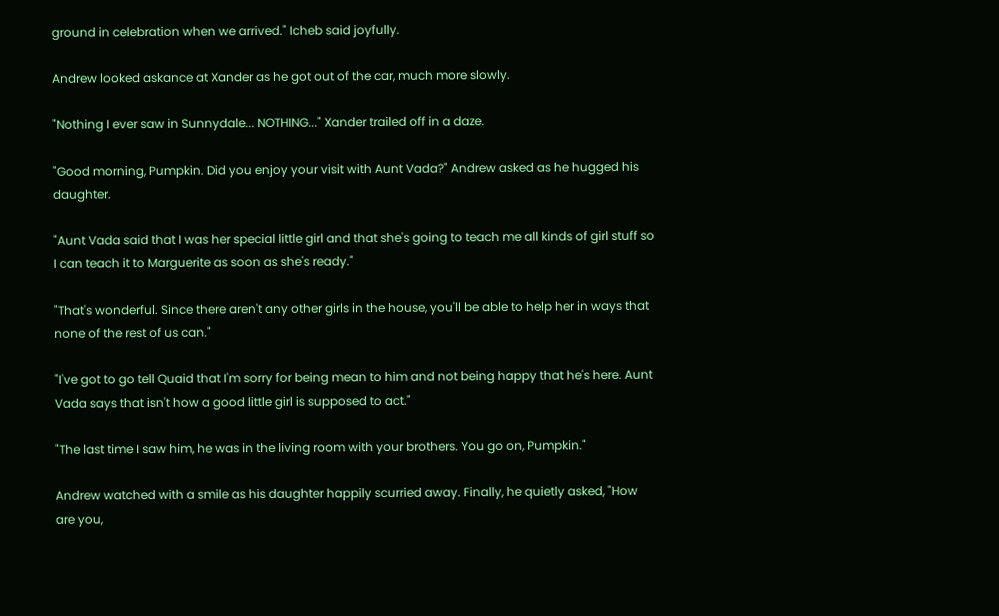ground in celebration when we arrived." Icheb said joyfully.

Andrew looked askance at Xander as he got out of the car, much more slowly.

"Nothing I ever saw in Sunnydale... NOTHING..." Xander trailed off in a daze.

"Good morning, Pumpkin. Did you enjoy your visit with Aunt Vada?" Andrew asked as he hugged his daughter.

"Aunt Vada said that I was her special little girl and that she's going to teach me all kinds of girl stuff so I can teach it to Marguerite as soon as she's ready."

"That's wonderful. Since there aren't any other girls in the house, you'll be able to help her in ways that none of the rest of us can."

"I've got to go tell Quaid that I'm sorry for being mean to him and not being happy that he's here. Aunt Vada says that isn't how a good little girl is supposed to act."

"The last time I saw him, he was in the living room with your brothers. You go on, Pumpkin."

Andrew watched with a smile as his daughter happily scurried away. Finally, he quietly asked, "How are you,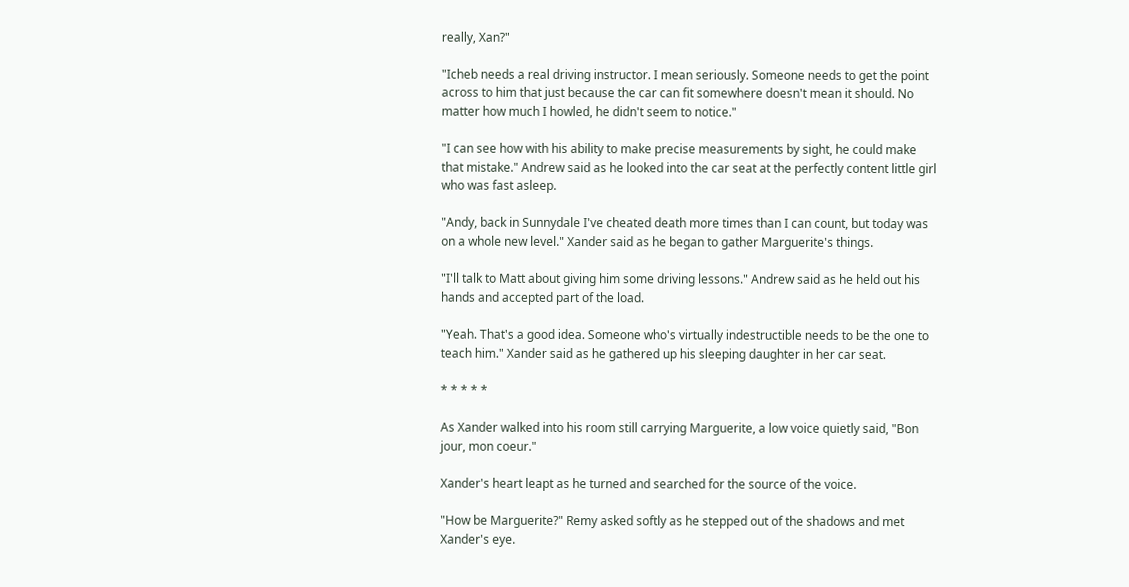really, Xan?"

"Icheb needs a real driving instructor. I mean seriously. Someone needs to get the point across to him that just because the car can fit somewhere doesn't mean it should. No matter how much I howled, he didn't seem to notice."

"I can see how with his ability to make precise measurements by sight, he could make that mistake." Andrew said as he looked into the car seat at the perfectly content little girl who was fast asleep.

"Andy, back in Sunnydale I've cheated death more times than I can count, but today was on a whole new level." Xander said as he began to gather Marguerite's things.

"I'll talk to Matt about giving him some driving lessons." Andrew said as he held out his hands and accepted part of the load.

"Yeah. That's a good idea. Someone who's virtually indestructible needs to be the one to teach him." Xander said as he gathered up his sleeping daughter in her car seat.

* * * * *

As Xander walked into his room still carrying Marguerite, a low voice quietly said, "Bon jour, mon coeur."

Xander's heart leapt as he turned and searched for the source of the voice.

"How be Marguerite?" Remy asked softly as he stepped out of the shadows and met Xander's eye.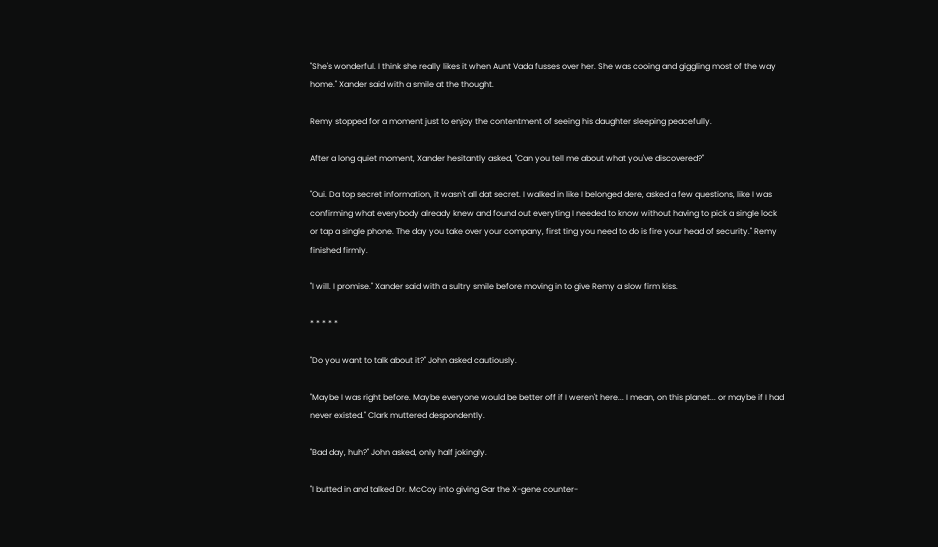"She's wonderful. I think she really likes it when Aunt Vada fusses over her. She was cooing and giggling most of the way home." Xander said with a smile at the thought.

Remy stopped for a moment just to enjoy the contentment of seeing his daughter sleeping peacefully.

After a long quiet moment, Xander hesitantly asked, "Can you tell me about what you've discovered?"

"Oui. Da top secret information, it wasn't all dat secret. I walked in like I belonged dere, asked a few questions, like I was confirming what everybody already knew and found out everyting I needed to know without having to pick a single lock or tap a single phone. The day you take over your company, first ting you need to do is fire your head of security." Remy finished firmly.

"I will. I promise." Xander said with a sultry smile before moving in to give Remy a slow firm kiss.

* * * * *

"Do you want to talk about it?" John asked cautiously.

"Maybe I was right before. Maybe everyone would be better off if I weren't here... I mean, on this planet... or maybe if I had never existed." Clark muttered despondently.

"Bad day, huh?" John asked, only half jokingly.

"I butted in and talked Dr. McCoy into giving Gar the X-gene counter-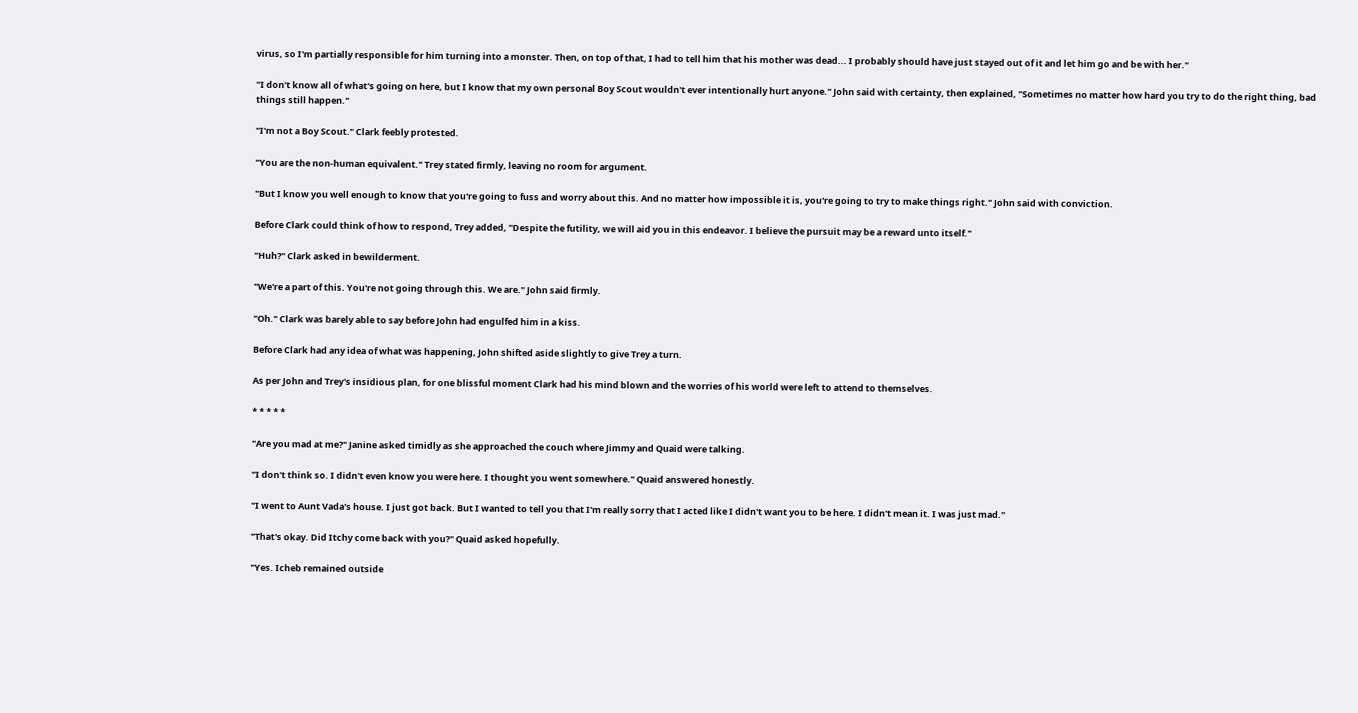virus, so I'm partially responsible for him turning into a monster. Then, on top of that, I had to tell him that his mother was dead... I probably should have just stayed out of it and let him go and be with her."

"I don't know all of what's going on here, but I know that my own personal Boy Scout wouldn't ever intentionally hurt anyone." John said with certainty, then explained, "Sometimes no matter how hard you try to do the right thing, bad things still happen."

"I'm not a Boy Scout." Clark feebly protested.

"You are the non-human equivalent." Trey stated firmly, leaving no room for argument.

"But I know you well enough to know that you're going to fuss and worry about this. And no matter how impossible it is, you're going to try to make things right." John said with conviction.

Before Clark could think of how to respond, Trey added, "Despite the futility, we will aid you in this endeavor. I believe the pursuit may be a reward unto itself."

"Huh?" Clark asked in bewilderment.

"We're a part of this. You're not going through this. We are." John said firmly.

"Oh." Clark was barely able to say before John had engulfed him in a kiss.

Before Clark had any idea of what was happening, John shifted aside slightly to give Trey a turn.

As per John and Trey's insidious plan, for one blissful moment Clark had his mind blown and the worries of his world were left to attend to themselves.

* * * * *

"Are you mad at me?" Janine asked timidly as she approached the couch where Jimmy and Quaid were talking.

"I don't think so. I didn't even know you were here. I thought you went somewhere." Quaid answered honestly.

"I went to Aunt Vada's house. I just got back. But I wanted to tell you that I'm really sorry that I acted like I didn't want you to be here. I didn't mean it. I was just mad."

"That's okay. Did Itchy come back with you?" Quaid asked hopefully.

"Yes. Icheb remained outside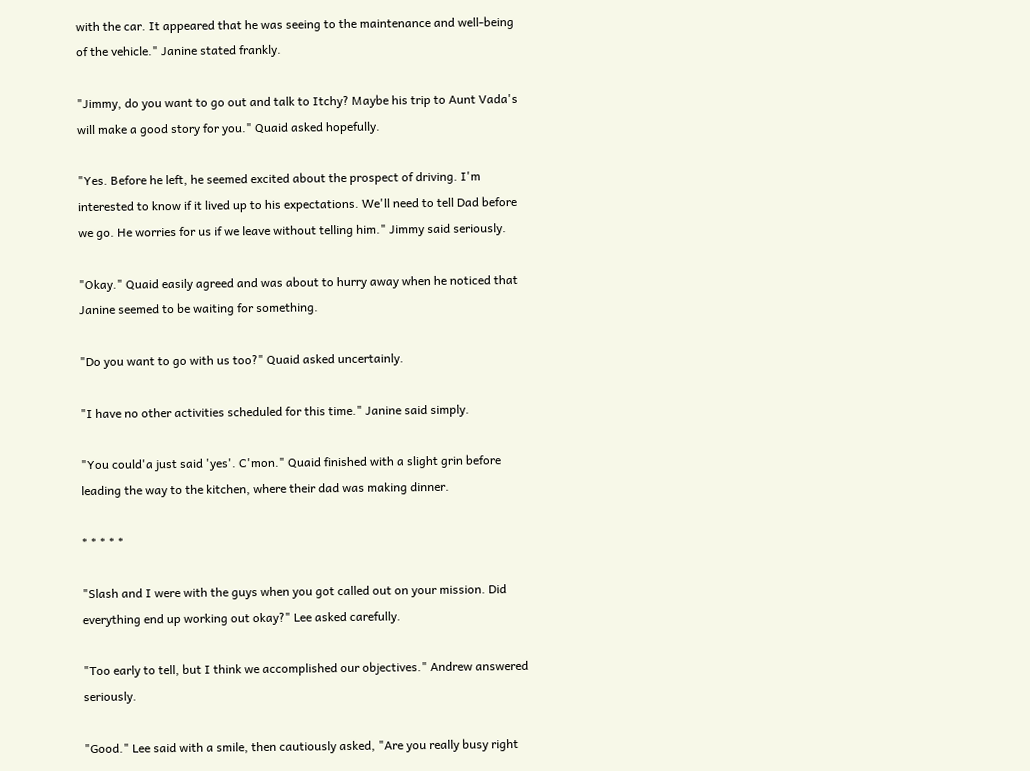with the car. It appeared that he was seeing to the maintenance and well-being of the vehicle." Janine stated frankly.

"Jimmy, do you want to go out and talk to Itchy? Maybe his trip to Aunt Vada's will make a good story for you." Quaid asked hopefully.

"Yes. Before he left, he seemed excited about the prospect of driving. I'm interested to know if it lived up to his expectations. We'll need to tell Dad before we go. He worries for us if we leave without telling him." Jimmy said seriously.

"Okay." Quaid easily agreed and was about to hurry away when he noticed that Janine seemed to be waiting for something.

"Do you want to go with us too?" Quaid asked uncertainly.

"I have no other activities scheduled for this time." Janine said simply.

"You could'a just said 'yes'. C'mon." Quaid finished with a slight grin before leading the way to the kitchen, where their dad was making dinner.

* * * * *

"Slash and I were with the guys when you got called out on your mission. Did everything end up working out okay?" Lee asked carefully.

"Too early to tell, but I think we accomplished our objectives." Andrew answered seriously.

"Good." Lee said with a smile, then cautiously asked, "Are you really busy right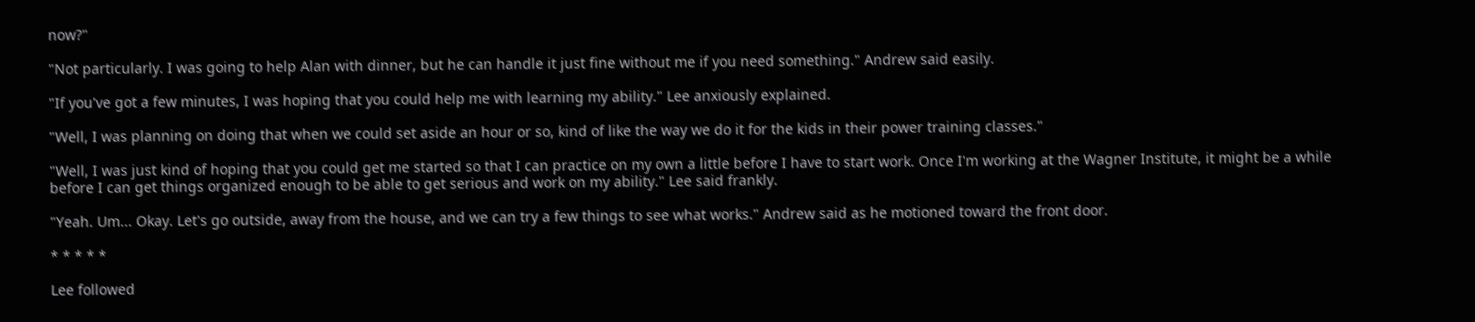now?"

"Not particularly. I was going to help Alan with dinner, but he can handle it just fine without me if you need something." Andrew said easily.

"If you've got a few minutes, I was hoping that you could help me with learning my ability." Lee anxiously explained.

"Well, I was planning on doing that when we could set aside an hour or so, kind of like the way we do it for the kids in their power training classes."

"Well, I was just kind of hoping that you could get me started so that I can practice on my own a little before I have to start work. Once I'm working at the Wagner Institute, it might be a while before I can get things organized enough to be able to get serious and work on my ability." Lee said frankly.

"Yeah. Um... Okay. Let's go outside, away from the house, and we can try a few things to see what works." Andrew said as he motioned toward the front door.

* * * * *

Lee followed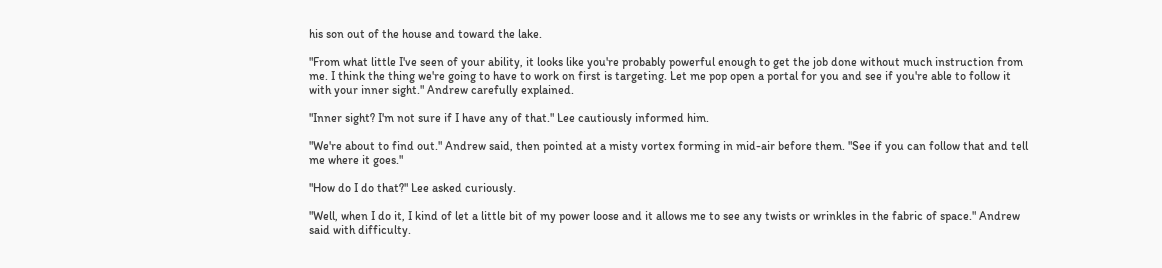his son out of the house and toward the lake.

"From what little I've seen of your ability, it looks like you're probably powerful enough to get the job done without much instruction from me. I think the thing we're going to have to work on first is targeting. Let me pop open a portal for you and see if you're able to follow it with your inner sight." Andrew carefully explained.

"Inner sight? I'm not sure if I have any of that." Lee cautiously informed him.

"We're about to find out." Andrew said, then pointed at a misty vortex forming in mid-air before them. "See if you can follow that and tell me where it goes."

"How do I do that?" Lee asked curiously.

"Well, when I do it, I kind of let a little bit of my power loose and it allows me to see any twists or wrinkles in the fabric of space." Andrew said with difficulty.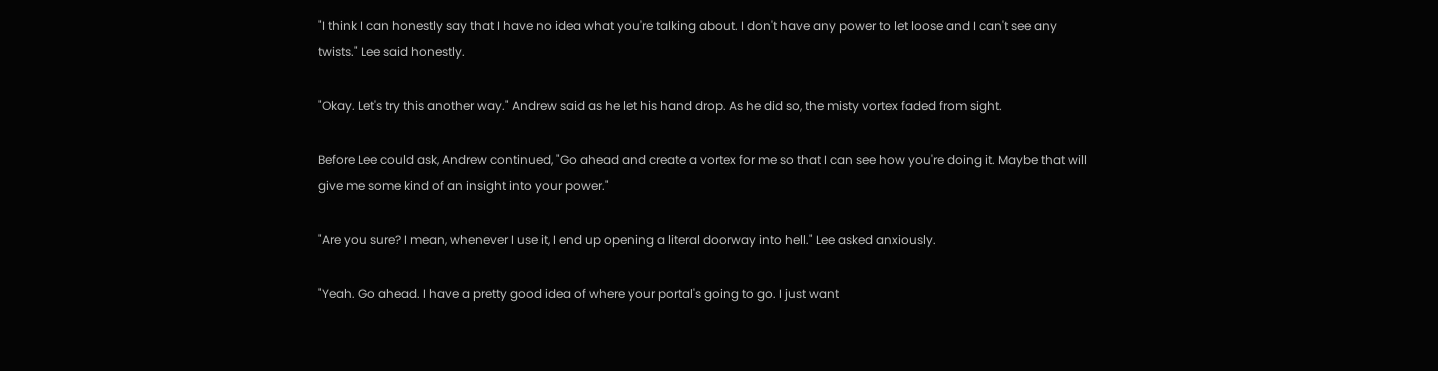"I think I can honestly say that I have no idea what you're talking about. I don't have any power to let loose and I can't see any twists." Lee said honestly.

"Okay. Let's try this another way." Andrew said as he let his hand drop. As he did so, the misty vortex faded from sight.

Before Lee could ask, Andrew continued, "Go ahead and create a vortex for me so that I can see how you're doing it. Maybe that will give me some kind of an insight into your power."

"Are you sure? I mean, whenever I use it, I end up opening a literal doorway into hell." Lee asked anxiously.

"Yeah. Go ahead. I have a pretty good idea of where your portal's going to go. I just want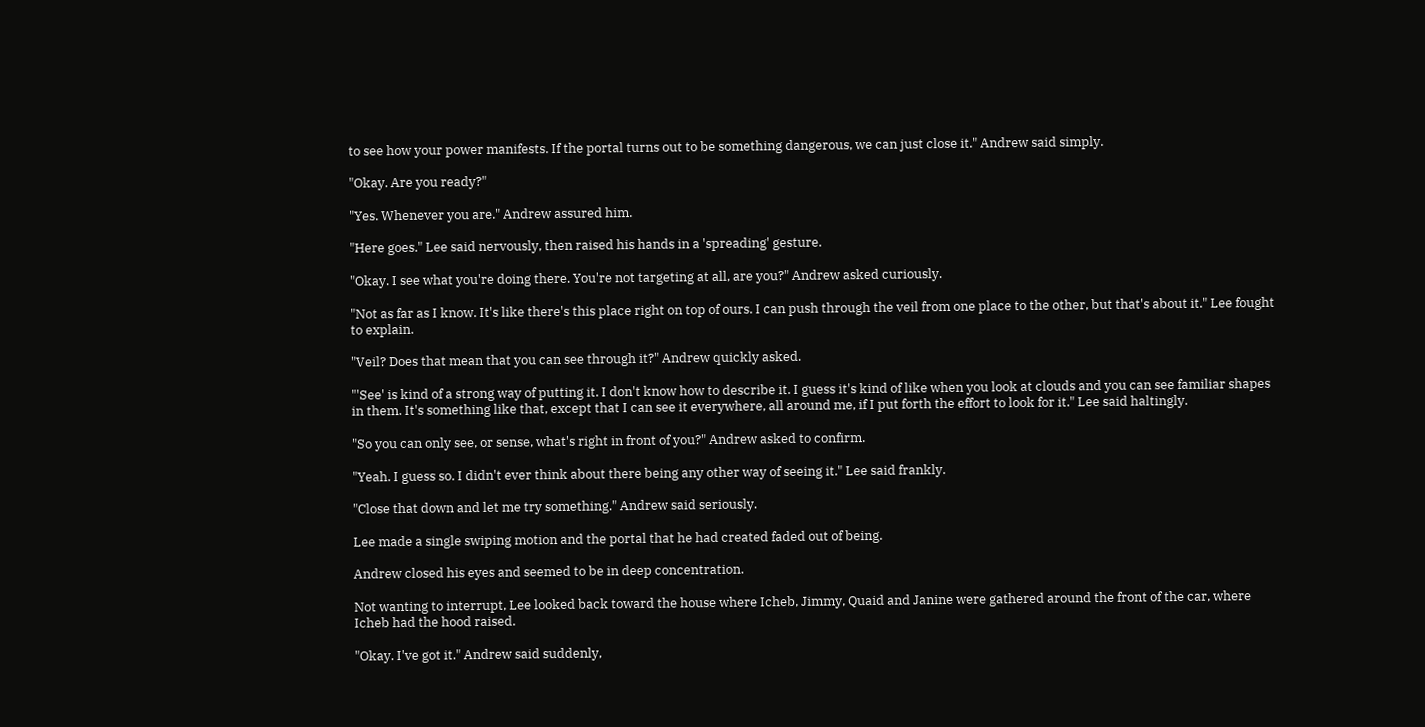to see how your power manifests. If the portal turns out to be something dangerous, we can just close it." Andrew said simply.

"Okay. Are you ready?"

"Yes. Whenever you are." Andrew assured him.

"Here goes." Lee said nervously, then raised his hands in a 'spreading' gesture.

"Okay. I see what you're doing there. You're not targeting at all, are you?" Andrew asked curiously.

"Not as far as I know. It's like there's this place right on top of ours. I can push through the veil from one place to the other, but that's about it." Lee fought to explain.

"Veil? Does that mean that you can see through it?" Andrew quickly asked.

"'See' is kind of a strong way of putting it. I don't know how to describe it. I guess it's kind of like when you look at clouds and you can see familiar shapes in them. It's something like that, except that I can see it everywhere, all around me, if I put forth the effort to look for it." Lee said haltingly.

"So you can only see, or sense, what's right in front of you?" Andrew asked to confirm.

"Yeah. I guess so. I didn't ever think about there being any other way of seeing it." Lee said frankly.

"Close that down and let me try something." Andrew said seriously.

Lee made a single swiping motion and the portal that he had created faded out of being.

Andrew closed his eyes and seemed to be in deep concentration.

Not wanting to interrupt, Lee looked back toward the house where Icheb, Jimmy, Quaid and Janine were gathered around the front of the car, where Icheb had the hood raised.

"Okay. I've got it." Andrew said suddenly,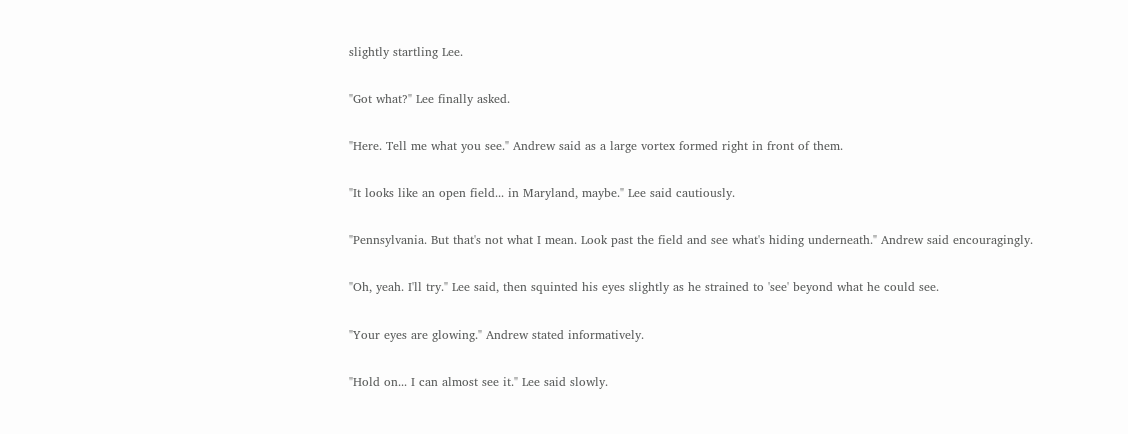slightly startling Lee.

"Got what?" Lee finally asked.

"Here. Tell me what you see." Andrew said as a large vortex formed right in front of them.

"It looks like an open field... in Maryland, maybe." Lee said cautiously.

"Pennsylvania. But that's not what I mean. Look past the field and see what's hiding underneath." Andrew said encouragingly.

"Oh, yeah. I'll try." Lee said, then squinted his eyes slightly as he strained to 'see' beyond what he could see.

"Your eyes are glowing." Andrew stated informatively.

"Hold on... I can almost see it." Lee said slowly.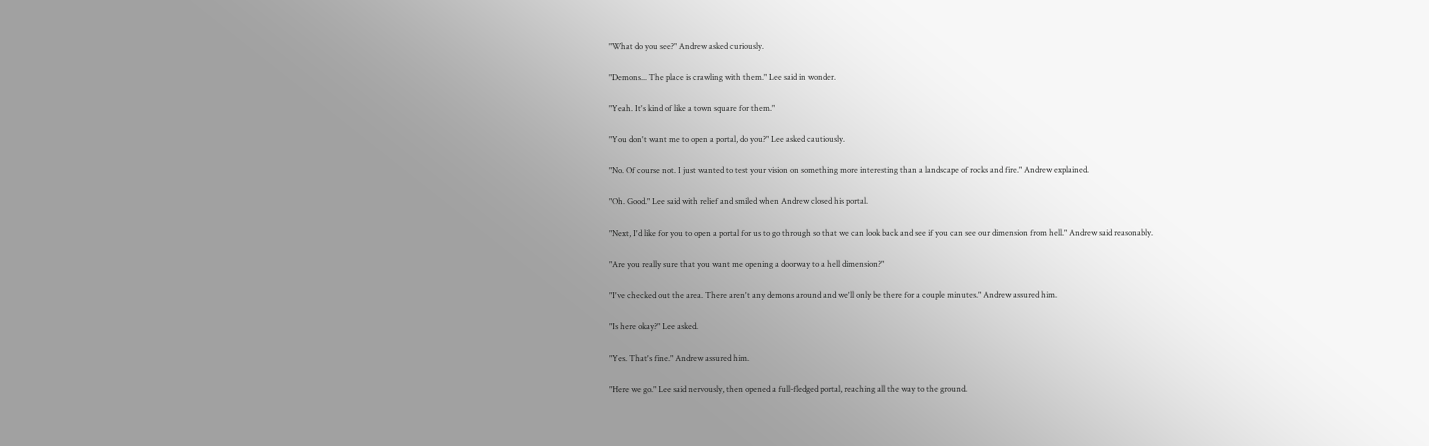"What do you see?" Andrew asked curiously.

"Demons... The place is crawling with them." Lee said in wonder.

"Yeah. It's kind of like a town square for them."

"You don't want me to open a portal, do you?" Lee asked cautiously.

"No. Of course not. I just wanted to test your vision on something more interesting than a landscape of rocks and fire." Andrew explained.

"Oh. Good." Lee said with relief and smiled when Andrew closed his portal.

"Next, I'd like for you to open a portal for us to go through so that we can look back and see if you can see our dimension from hell." Andrew said reasonably.

"Are you really sure that you want me opening a doorway to a hell dimension?"

"I've checked out the area. There aren't any demons around and we'll only be there for a couple minutes." Andrew assured him.

"Is here okay?" Lee asked.

"Yes. That's fine." Andrew assured him.

"Here we go." Lee said nervously, then opened a full-fledged portal, reaching all the way to the ground.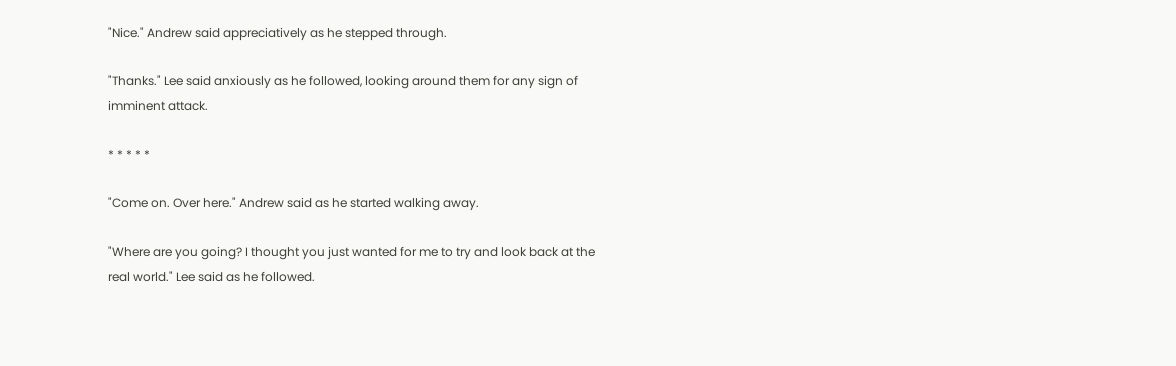"Nice." Andrew said appreciatively as he stepped through.

"Thanks." Lee said anxiously as he followed, looking around them for any sign of imminent attack.

* * * * *

"Come on. Over here." Andrew said as he started walking away.

"Where are you going? I thought you just wanted for me to try and look back at the real world." Lee said as he followed.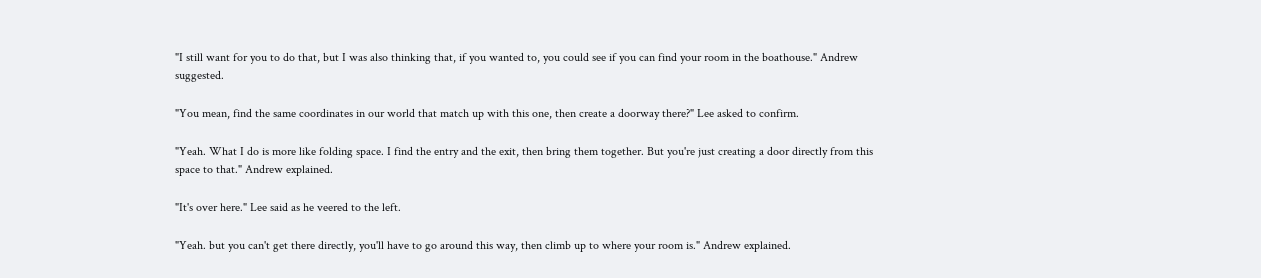"I still want for you to do that, but I was also thinking that, if you wanted to, you could see if you can find your room in the boathouse." Andrew suggested.

"You mean, find the same coordinates in our world that match up with this one, then create a doorway there?" Lee asked to confirm.

"Yeah. What I do is more like folding space. I find the entry and the exit, then bring them together. But you're just creating a door directly from this space to that." Andrew explained.

"It's over here." Lee said as he veered to the left.

"Yeah. but you can't get there directly, you'll have to go around this way, then climb up to where your room is." Andrew explained.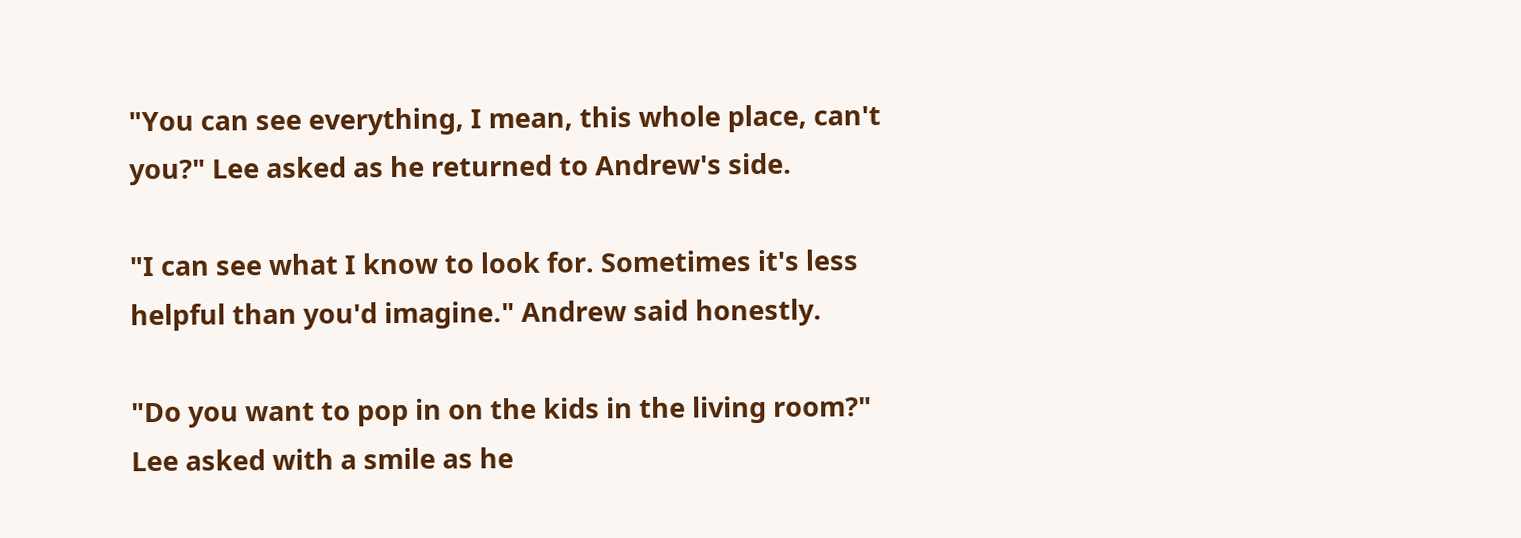"You can see everything, I mean, this whole place, can't you?" Lee asked as he returned to Andrew's side.

"I can see what I know to look for. Sometimes it's less helpful than you'd imagine." Andrew said honestly.

"Do you want to pop in on the kids in the living room?" Lee asked with a smile as he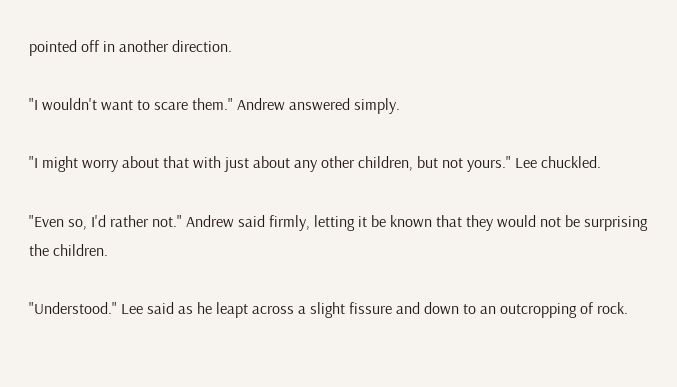pointed off in another direction.

"I wouldn't want to scare them." Andrew answered simply.

"I might worry about that with just about any other children, but not yours." Lee chuckled.

"Even so, I'd rather not." Andrew said firmly, letting it be known that they would not be surprising the children.

"Understood." Lee said as he leapt across a slight fissure and down to an outcropping of rock.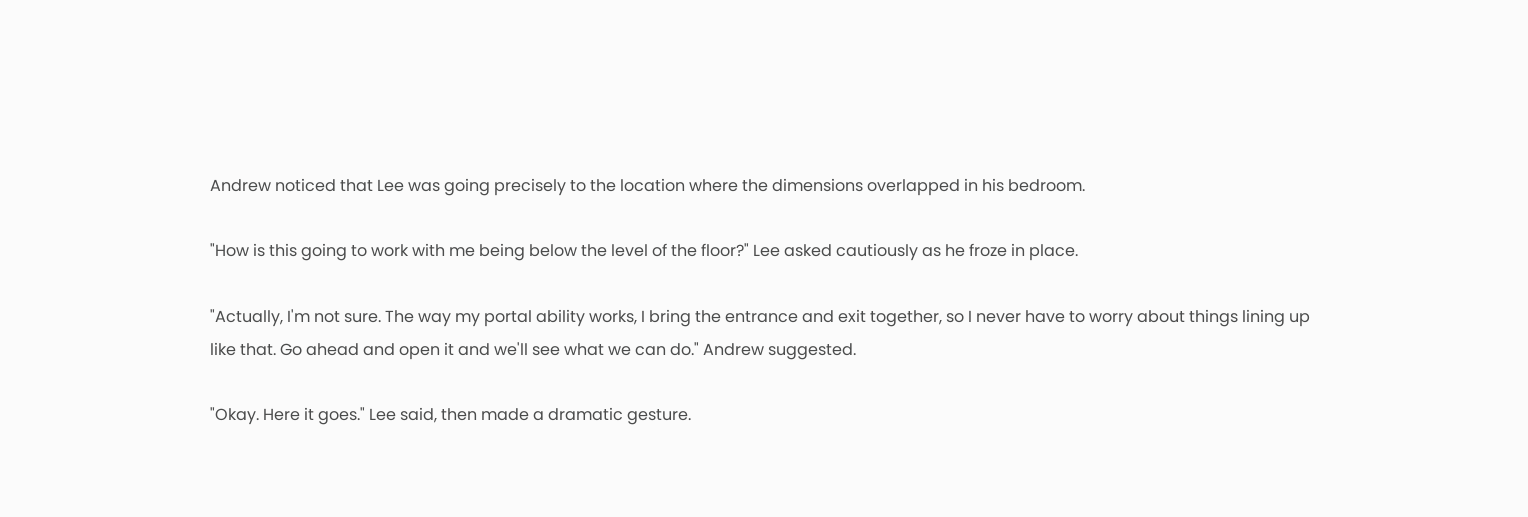Andrew noticed that Lee was going precisely to the location where the dimensions overlapped in his bedroom.

"How is this going to work with me being below the level of the floor?" Lee asked cautiously as he froze in place.

"Actually, I'm not sure. The way my portal ability works, I bring the entrance and exit together, so I never have to worry about things lining up like that. Go ahead and open it and we'll see what we can do." Andrew suggested.

"Okay. Here it goes." Lee said, then made a dramatic gesture.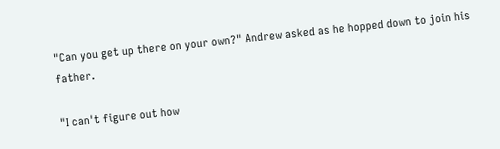"Can you get up there on your own?" Andrew asked as he hopped down to join his father.

"I can't figure out how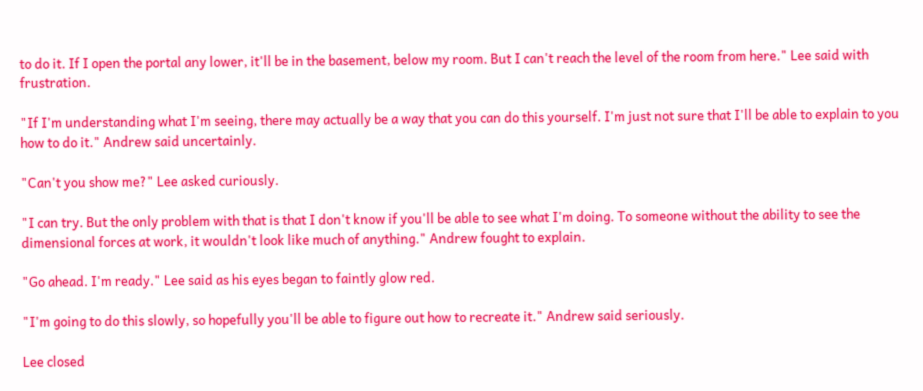to do it. If I open the portal any lower, it'll be in the basement, below my room. But I can't reach the level of the room from here." Lee said with frustration.

"If I'm understanding what I'm seeing, there may actually be a way that you can do this yourself. I'm just not sure that I'll be able to explain to you how to do it." Andrew said uncertainly.

"Can't you show me?" Lee asked curiously.

"I can try. But the only problem with that is that I don't know if you'll be able to see what I'm doing. To someone without the ability to see the dimensional forces at work, it wouldn't look like much of anything." Andrew fought to explain.

"Go ahead. I'm ready." Lee said as his eyes began to faintly glow red.

"I'm going to do this slowly, so hopefully you'll be able to figure out how to recreate it." Andrew said seriously.

Lee closed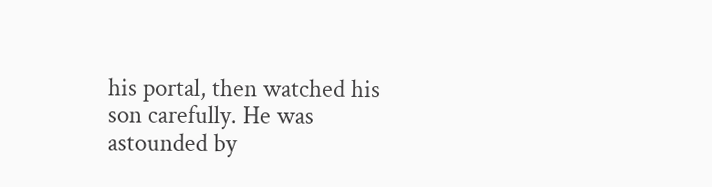his portal, then watched his son carefully. He was astounded by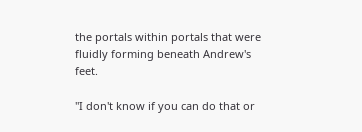the portals within portals that were fluidly forming beneath Andrew's feet.

"I don't know if you can do that or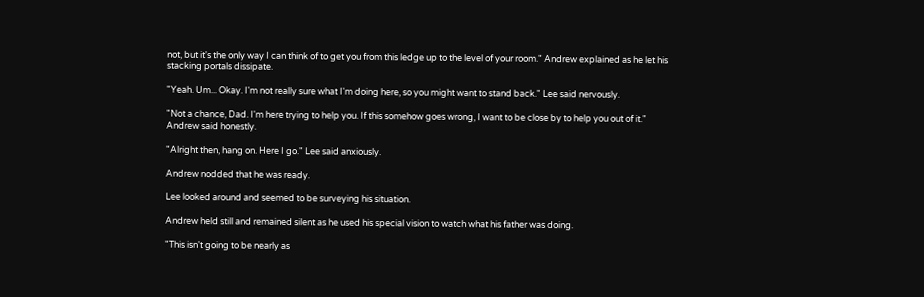not, but it's the only way I can think of to get you from this ledge up to the level of your room." Andrew explained as he let his stacking portals dissipate.

"Yeah. Um... Okay. I'm not really sure what I'm doing here, so you might want to stand back." Lee said nervously.

"Not a chance, Dad. I'm here trying to help you. If this somehow goes wrong, I want to be close by to help you out of it." Andrew said honestly.

"Alright then, hang on. Here I go." Lee said anxiously.

Andrew nodded that he was ready.

Lee looked around and seemed to be surveying his situation.

Andrew held still and remained silent as he used his special vision to watch what his father was doing.

"This isn't going to be nearly as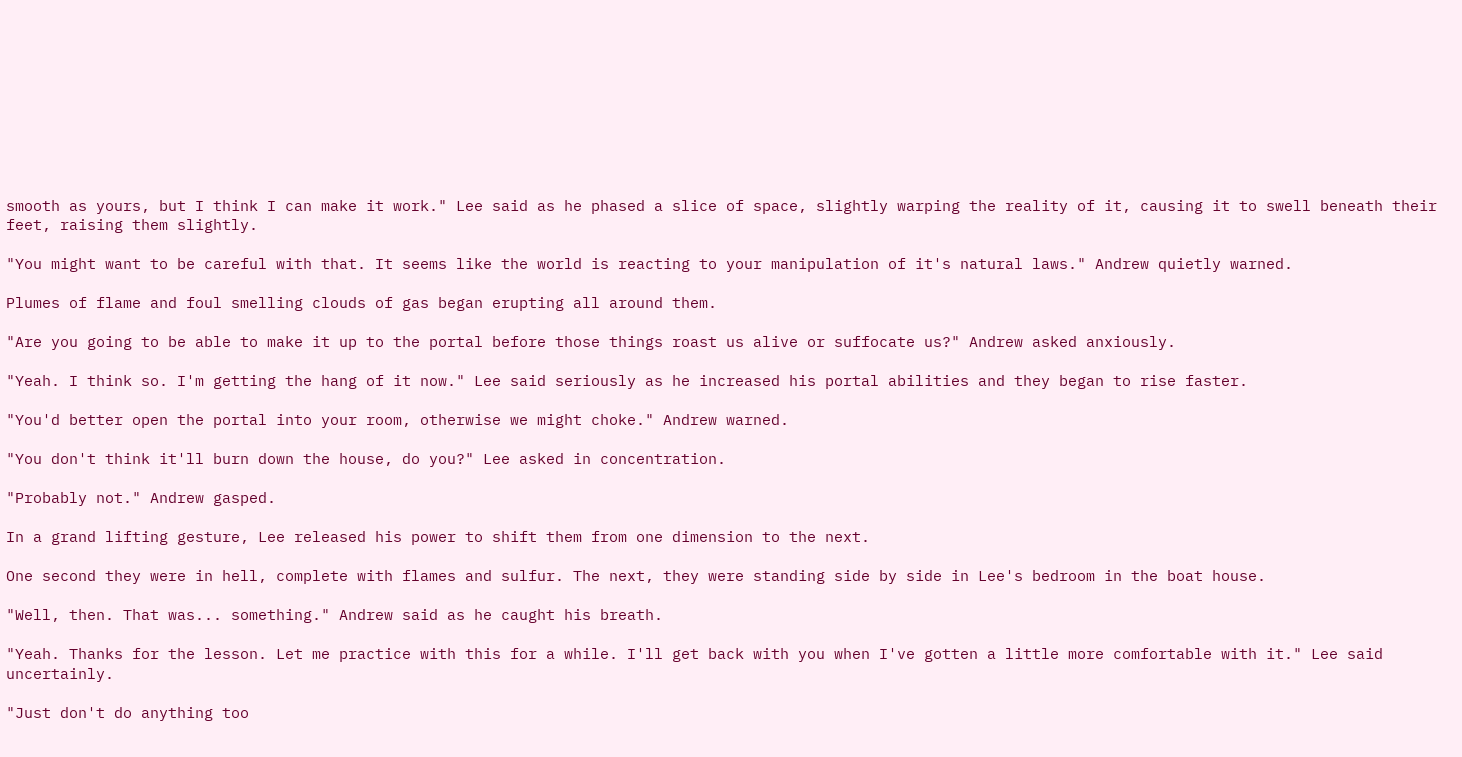smooth as yours, but I think I can make it work." Lee said as he phased a slice of space, slightly warping the reality of it, causing it to swell beneath their feet, raising them slightly.

"You might want to be careful with that. It seems like the world is reacting to your manipulation of it's natural laws." Andrew quietly warned.

Plumes of flame and foul smelling clouds of gas began erupting all around them.

"Are you going to be able to make it up to the portal before those things roast us alive or suffocate us?" Andrew asked anxiously.

"Yeah. I think so. I'm getting the hang of it now." Lee said seriously as he increased his portal abilities and they began to rise faster.

"You'd better open the portal into your room, otherwise we might choke." Andrew warned.

"You don't think it'll burn down the house, do you?" Lee asked in concentration.

"Probably not." Andrew gasped.

In a grand lifting gesture, Lee released his power to shift them from one dimension to the next.

One second they were in hell, complete with flames and sulfur. The next, they were standing side by side in Lee's bedroom in the boat house.

"Well, then. That was... something." Andrew said as he caught his breath.

"Yeah. Thanks for the lesson. Let me practice with this for a while. I'll get back with you when I've gotten a little more comfortable with it." Lee said uncertainly.

"Just don't do anything too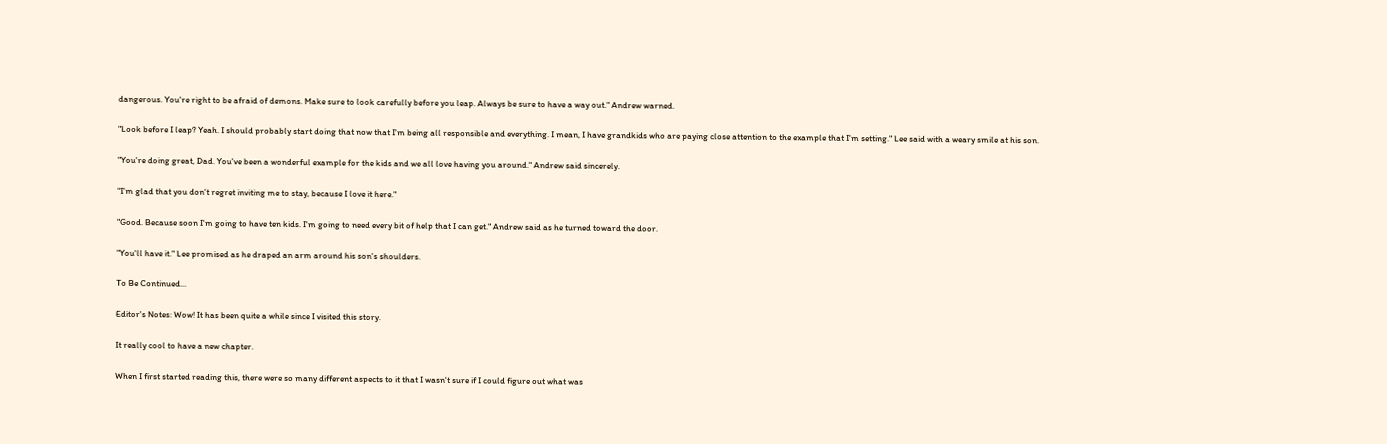dangerous. You're right to be afraid of demons. Make sure to look carefully before you leap. Always be sure to have a way out." Andrew warned.

"Look before I leap? Yeah. I should probably start doing that now that I'm being all responsible and everything. I mean, I have grandkids who are paying close attention to the example that I'm setting." Lee said with a weary smile at his son.

"You're doing great, Dad. You've been a wonderful example for the kids and we all love having you around." Andrew said sincerely.

"I'm glad that you don't regret inviting me to stay, because I love it here."

"Good. Because soon I'm going to have ten kids. I'm going to need every bit of help that I can get." Andrew said as he turned toward the door.

"You'll have it." Lee promised as he draped an arm around his son's shoulders.

To Be Continued...

Editor's Notes: Wow! It has been quite a while since I visited this story.

It really cool to have a new chapter.

When I first started reading this, there were so many different aspects to it that I wasn't sure if I could figure out what was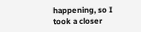happening, so I took a closer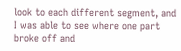look to each different segment, and I was able to see where one part broke off and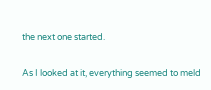the next one started.

As I looked at it, everything seemed to meld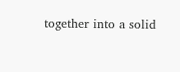together into a solid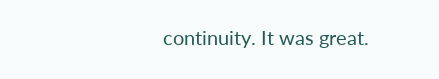continuity. It was great.